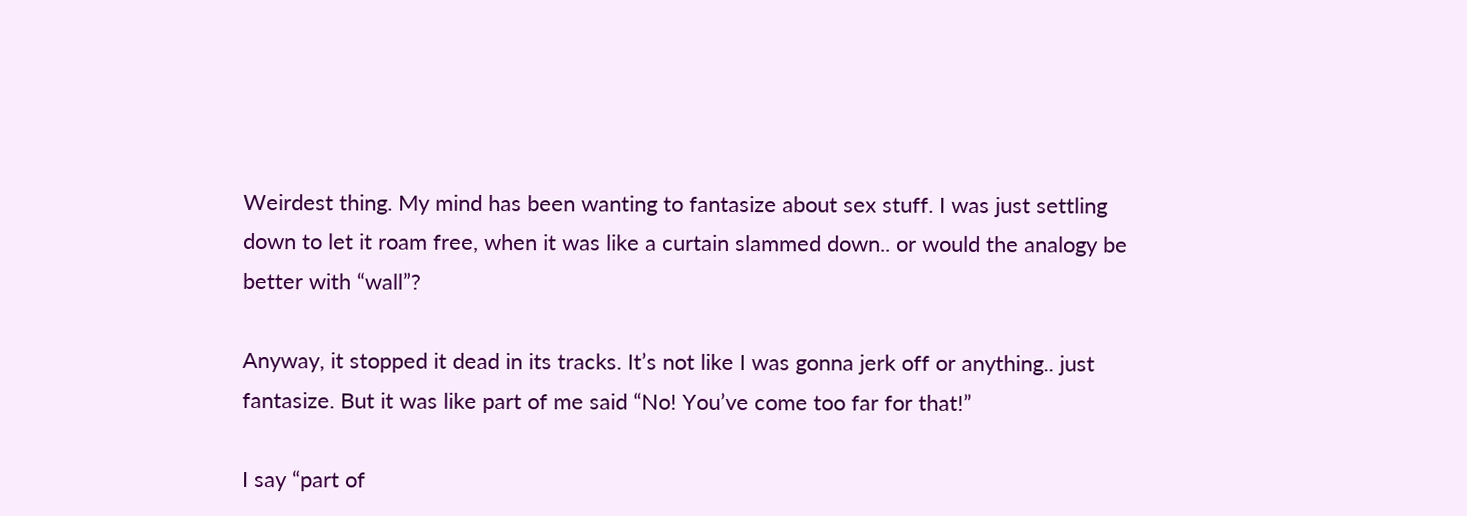Weirdest thing. My mind has been wanting to fantasize about sex stuff. I was just settling down to let it roam free, when it was like a curtain slammed down.. or would the analogy be better with “wall”?

Anyway, it stopped it dead in its tracks. It’s not like I was gonna jerk off or anything.. just fantasize. But it was like part of me said “No! You’ve come too far for that!”

I say “part of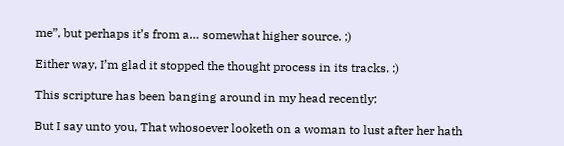me”, but perhaps it’s from a… somewhat higher source. ;)

Either way, I’m glad it stopped the thought process in its tracks. :)

This scripture has been banging around in my head recently:

But I say unto you, That whosoever looketh on a woman to lust after her hath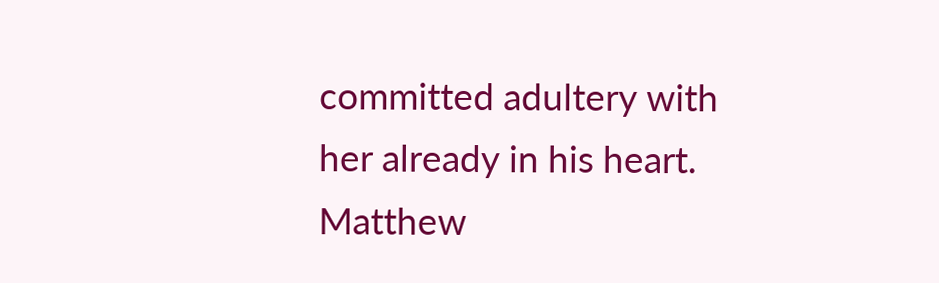committed adultery with her already in his heart.
Matthew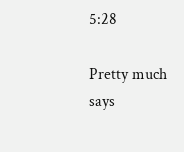5:28

Pretty much says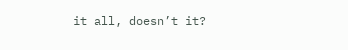it all, doesn’t it?